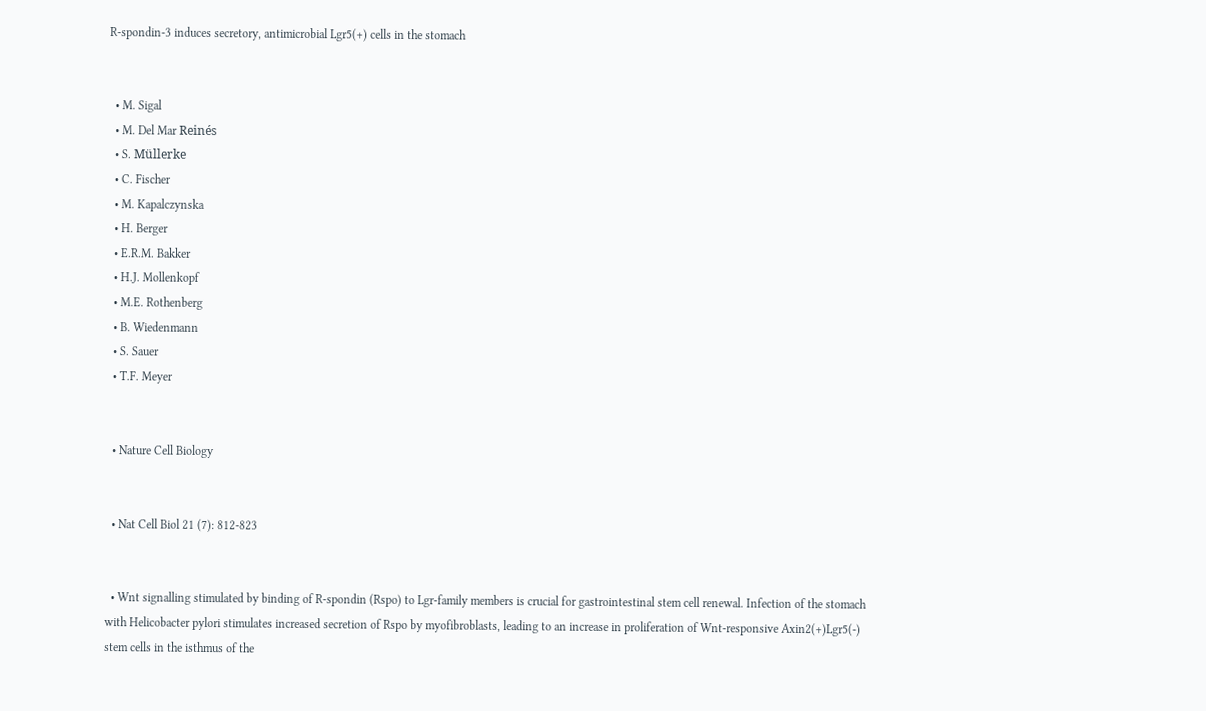R-spondin-3 induces secretory, antimicrobial Lgr5(+) cells in the stomach


  • M. Sigal
  • M. Del Mar Reinés
  • S. Müllerke
  • C. Fischer
  • M. Kapalczynska
  • H. Berger
  • E.R.M. Bakker
  • H.J. Mollenkopf
  • M.E. Rothenberg
  • B. Wiedenmann
  • S. Sauer
  • T.F. Meyer


  • Nature Cell Biology


  • Nat Cell Biol 21 (7): 812-823


  • Wnt signalling stimulated by binding of R-spondin (Rspo) to Lgr-family members is crucial for gastrointestinal stem cell renewal. Infection of the stomach with Helicobacter pylori stimulates increased secretion of Rspo by myofibroblasts, leading to an increase in proliferation of Wnt-responsive Axin2(+)Lgr5(-) stem cells in the isthmus of the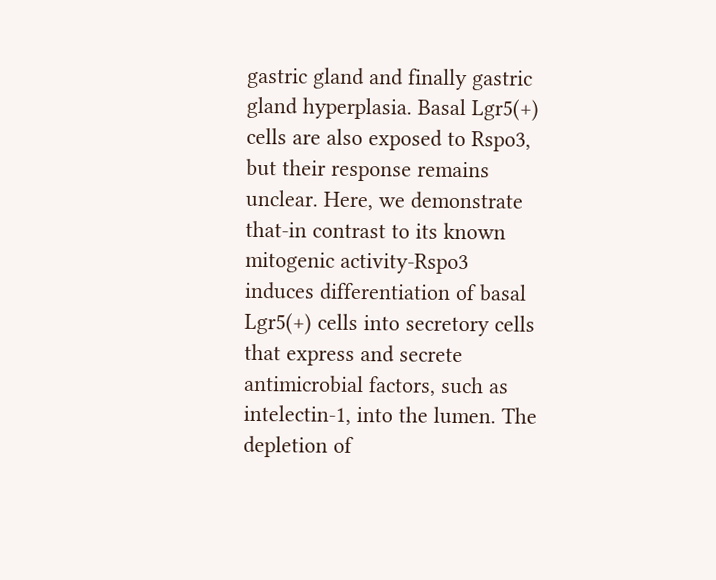gastric gland and finally gastric gland hyperplasia. Basal Lgr5(+) cells are also exposed to Rspo3, but their response remains unclear. Here, we demonstrate that-in contrast to its known mitogenic activity-Rspo3 induces differentiation of basal Lgr5(+) cells into secretory cells that express and secrete antimicrobial factors, such as intelectin-1, into the lumen. The depletion of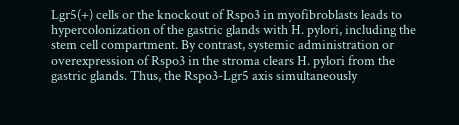Lgr5(+) cells or the knockout of Rspo3 in myofibroblasts leads to hypercolonization of the gastric glands with H. pylori, including the stem cell compartment. By contrast, systemic administration or overexpression of Rspo3 in the stroma clears H. pylori from the gastric glands. Thus, the Rspo3-Lgr5 axis simultaneously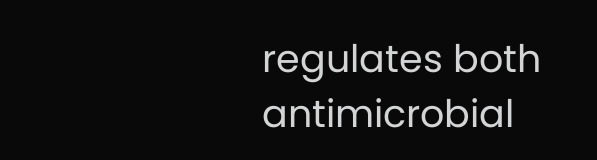regulates both antimicrobial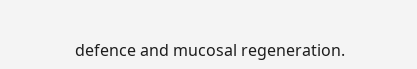defence and mucosal regeneration.